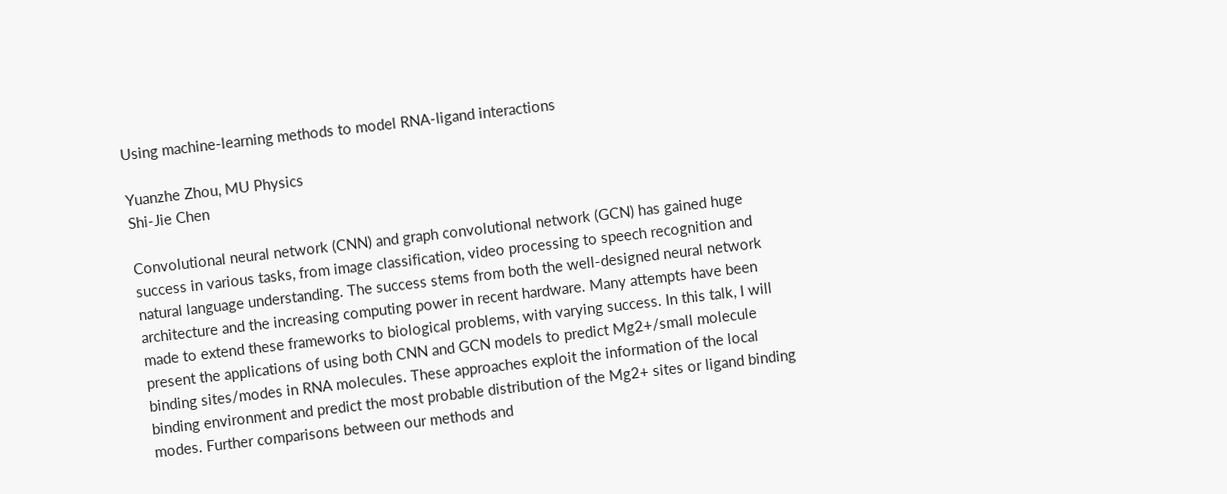Using machine-learning methods to model RNA-ligand interactions

Yuanzhe Zhou, MU Physics
Shi-Jie Chen

Convolutional neural network (CNN) and graph convolutional network (GCN) has gained huge success in various tasks, from image classification, video processing to speech recognition and natural language understanding. The success stems from both the well-designed neural network architecture and the increasing computing power in recent hardware. Many attempts have been made to extend these frameworks to biological problems, with varying success. In this talk, I will present the applications of using both CNN and GCN models to predict Mg2+/small molecule binding sites/modes in RNA molecules. These approaches exploit the information of the local binding environment and predict the most probable distribution of the Mg2+ sites or ligand binding modes. Further comparisons between our methods and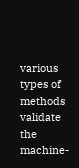various types of methods validate the machine-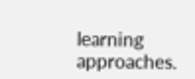learning approaches.